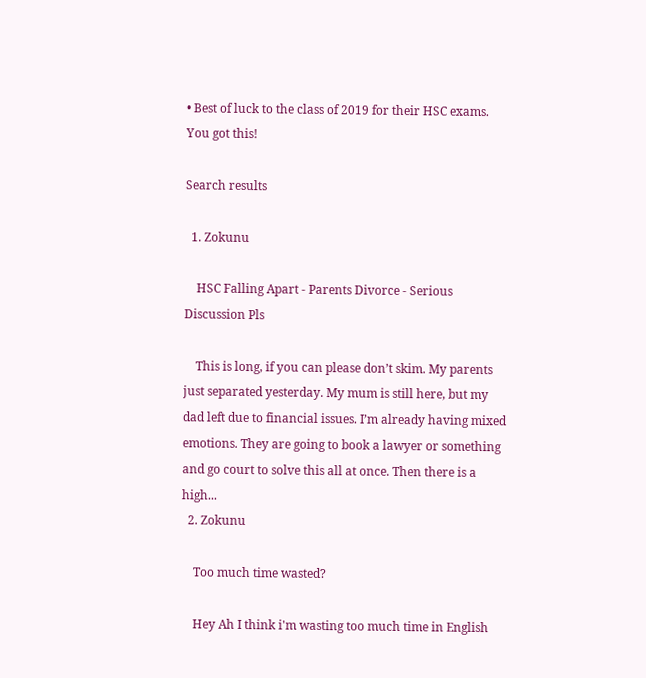• Best of luck to the class of 2019 for their HSC exams. You got this!

Search results

  1. Zokunu

    HSC Falling Apart - Parents Divorce - Serious Discussion Pls

    This is long, if you can please don’t skim. My parents just separated yesterday. My mum is still here, but my dad left due to financial issues. I’m already having mixed emotions. They are going to book a lawyer or something and go court to solve this all at once. Then there is a high...
  2. Zokunu

    Too much time wasted?

    Hey Ah I think i'm wasting too much time in English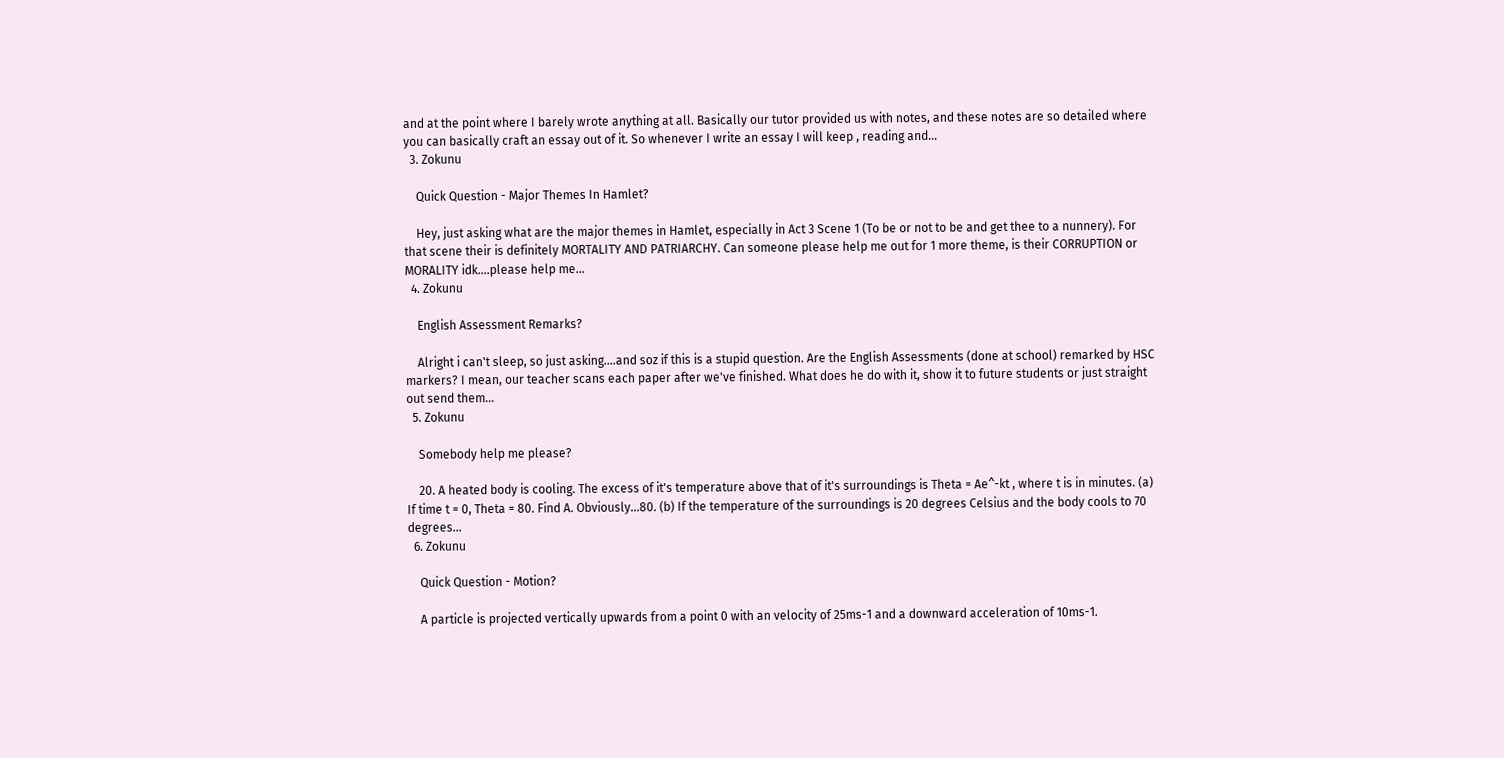and at the point where I barely wrote anything at all. Basically our tutor provided us with notes, and these notes are so detailed where you can basically craft an essay out of it. So whenever I write an essay I will keep , reading and...
  3. Zokunu

    Quick Question - Major Themes In Hamlet?

    Hey, just asking what are the major themes in Hamlet, especially in Act 3 Scene 1 (To be or not to be and get thee to a nunnery). For that scene their is definitely MORTALITY AND PATRIARCHY. Can someone please help me out for 1 more theme, is their CORRUPTION or MORALITY idk....please help me...
  4. Zokunu

    English Assessment Remarks?

    Alright i can't sleep, so just asking....and soz if this is a stupid question. Are the English Assessments (done at school) remarked by HSC markers? I mean, our teacher scans each paper after we've finished. What does he do with it, show it to future students or just straight out send them...
  5. Zokunu

    Somebody help me please?

    20. A heated body is cooling. The excess of it's temperature above that of it's surroundings is Theta = Ae^-kt , where t is in minutes. (a) If time t = 0, Theta = 80. Find A. Obviously...80. (b) If the temperature of the surroundings is 20 degrees Celsius and the body cools to 70 degrees...
  6. Zokunu

    Quick Question - Motion?

    A particle is projected vertically upwards from a point 0 with an velocity of 25ms-1 and a downward acceleration of 10ms-1.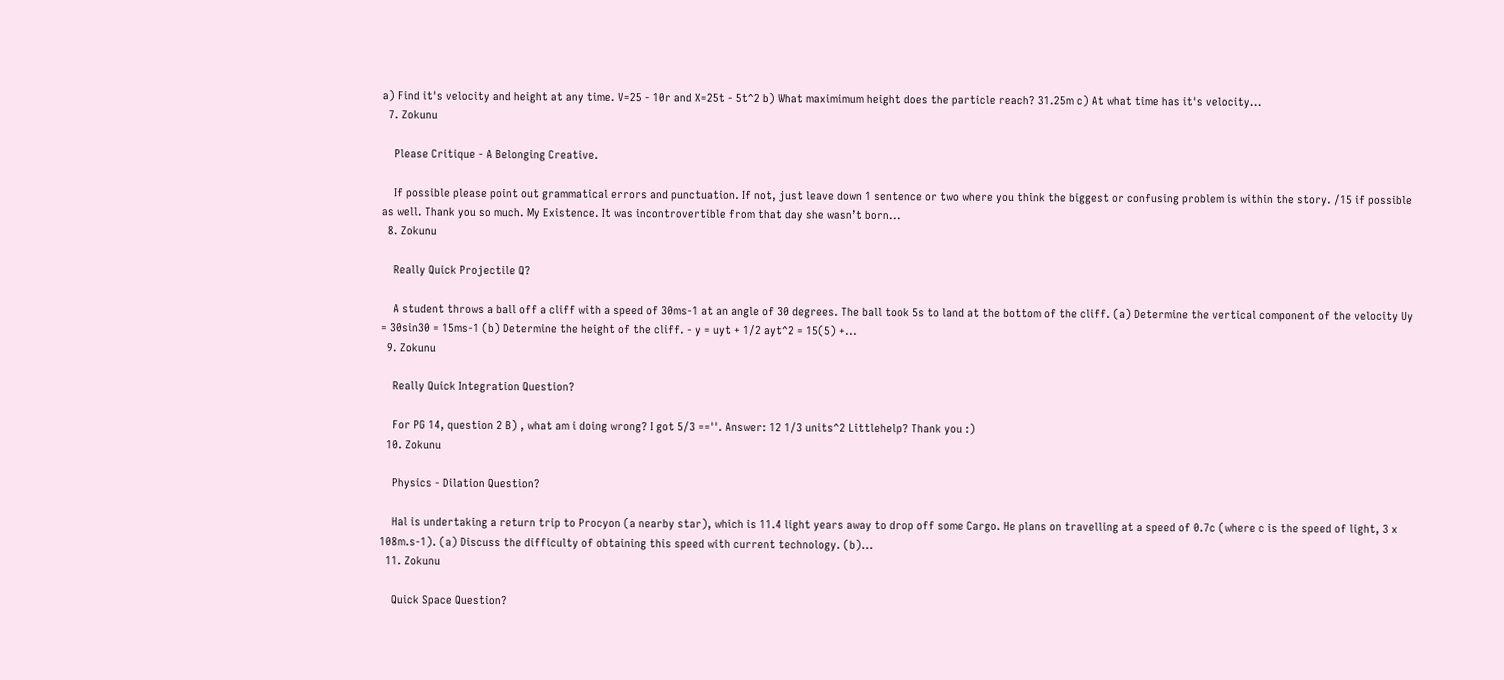a) Find it's velocity and height at any time. V=25 - 10r and X=25t - 5t^2 b) What maximimum height does the particle reach? 31.25m c) At what time has it's velocity...
  7. Zokunu

    Please Critique - A Belonging Creative.

    If possible please point out grammatical errors and punctuation. If not, just leave down 1 sentence or two where you think the biggest or confusing problem is within the story. /15 if possible as well. Thank you so much. My Existence. It was incontrovertible from that day she wasn’t born...
  8. Zokunu

    Really Quick Projectile Q?

    A student throws a ball off a cliff with a speed of 30ms-1 at an angle of 30 degrees. The ball took 5s to land at the bottom of the cliff. (a) Determine the vertical component of the velocity Uy = 30sin30 = 15ms-1 (b) Determine the height of the cliff. - y = uyt + 1/2 ayt^2 = 15(5) +...
  9. Zokunu

    Really Quick Integration Question?

    For PG 14, question 2 B) , what am i doing wrong? I got 5/3 ==''. Answer: 12 1/3 units^2 Littlehelp? Thank you :)
  10. Zokunu

    Physics - Dilation Question?

    Hal is undertaking a return trip to Procyon (a nearby star), which is 11.4 light years away to drop off some Cargo. He plans on travelling at a speed of 0.7c (where c is the speed of light, 3 x 108m.s-1). (a) Discuss the difficulty of obtaining this speed with current technology. (b)...
  11. Zokunu

    Quick Space Question?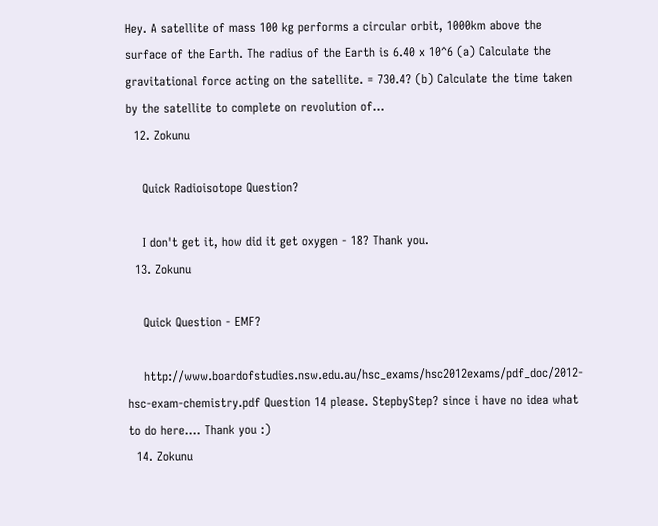Hey. A satellite of mass 100 kg performs a circular orbit, 1000km above the surface of the Earth. The radius of the Earth is 6.40 x 10^6 (a) Calculate the gravitational force acting on the satellite. = 730.4? (b) Calculate the time taken by the satellite to complete on revolution of...
  12. Zokunu

    Quick Radioisotope Question?

    I don't get it, how did it get oxygen - 18? Thank you.
  13. Zokunu

    Quick Question - EMF?

    http://www.boardofstudies.nsw.edu.au/hsc_exams/hsc2012exams/pdf_doc/2012-hsc-exam-chemistry.pdf Question 14 please. StepbyStep? since i have no idea what to do here.... Thank you :)
  14. Zokunu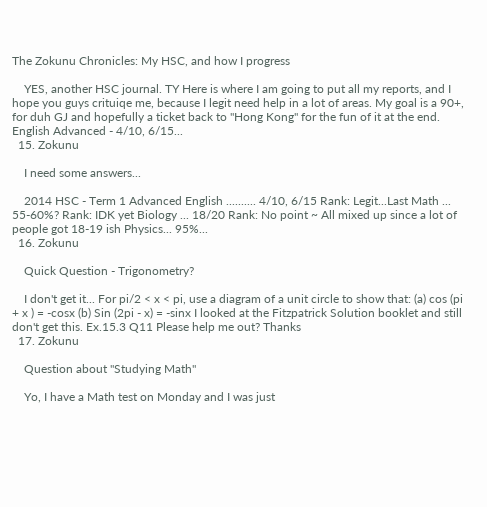The Zokunu Chronicles: My HSC, and how I progress

    YES, another HSC journal. TY Here is where I am going to put all my reports, and I hope you guys crituiqe me, because I legit need help in a lot of areas. My goal is a 90+, for duh GJ and hopefully a ticket back to "Hong Kong" for the fun of it at the end. English Advanced - 4/10, 6/15...
  15. Zokunu

    I need some answers...

    2014 HSC - Term 1 Advanced English .......... 4/10, 6/15 Rank: Legit...Last Math ... 55-60%? Rank: IDK yet Biology ... 18/20 Rank: No point ~ All mixed up since a lot of people got 18-19 ish Physics... 95%...
  16. Zokunu

    Quick Question - Trigonometry?

    I don't get it... For pi/2 < x < pi, use a diagram of a unit circle to show that: (a) cos (pi + x ) = -cosx (b) Sin (2pi - x) = -sinx I looked at the Fitzpatrick Solution booklet and still don't get this. Ex.15.3 Q11 Please help me out? Thanks
  17. Zokunu

    Question about "Studying Math"

    Yo, I have a Math test on Monday and I was just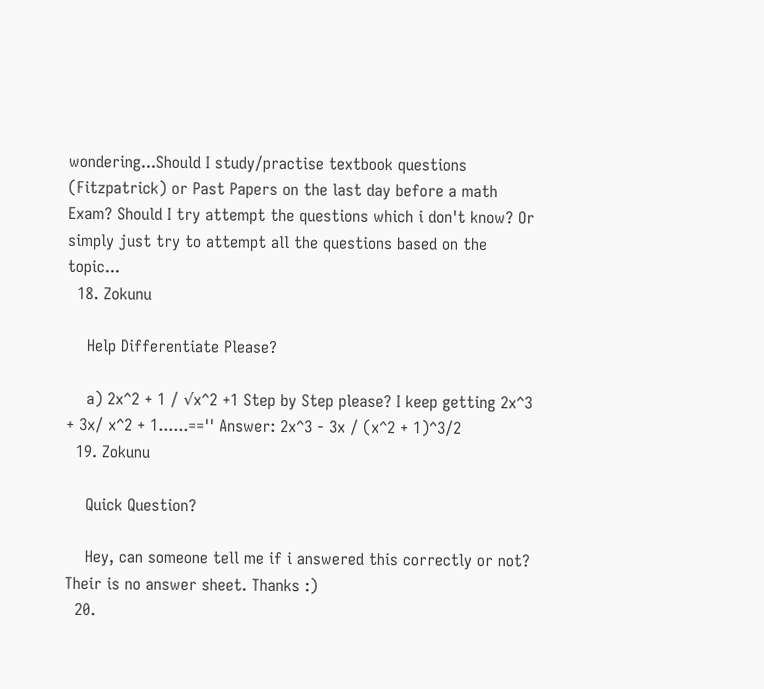wondering...Should I study/practise textbook questions (Fitzpatrick) or Past Papers on the last day before a math Exam? Should I try attempt the questions which i don't know? Or simply just try to attempt all the questions based on the topic...
  18. Zokunu

    Help Differentiate Please?

    a) 2x^2 + 1 / √x^2 +1 Step by Step please? I keep getting 2x^3 + 3x/ x^2 + 1......=='' Answer: 2x^3 - 3x / (x^2 + 1)^3/2
  19. Zokunu

    Quick Question?

    Hey, can someone tell me if i answered this correctly or not? Their is no answer sheet. Thanks :)
  20.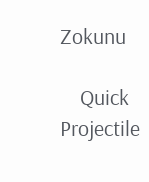Zokunu

    Quick Projectile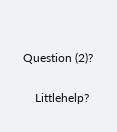Question (2)?

    Littlehelp?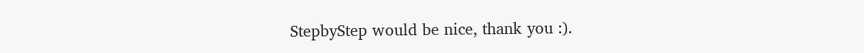StepbyStep would be nice, thank you :).